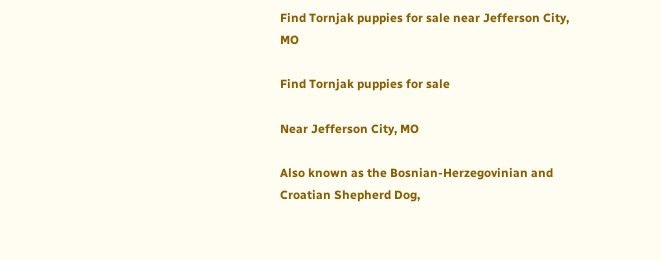Find Tornjak puppies for sale near Jefferson City, MO

Find Tornjak puppies for sale

Near Jefferson City, MO

Also known as the Bosnian-Herzegovinian and Croatian Shepherd Dog,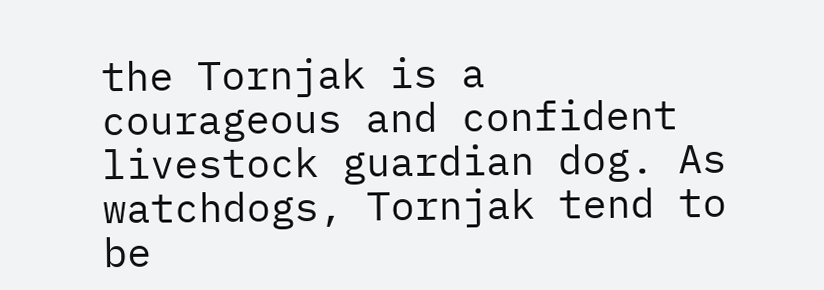the Tornjak is a courageous and confident livestock guardian dog. As watchdogs, Tornjak tend to be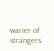warier of strangers.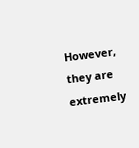However, they are extremely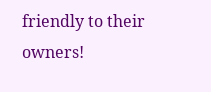friendly to their owners!